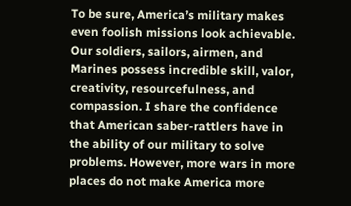To be sure, America’s military makes even foolish missions look achievable. Our soldiers, sailors, airmen, and Marines possess incredible skill, valor, creativity, resourcefulness, and compassion. I share the confidence that American saber-rattlers have in the ability of our military to solve problems. However, more wars in more places do not make America more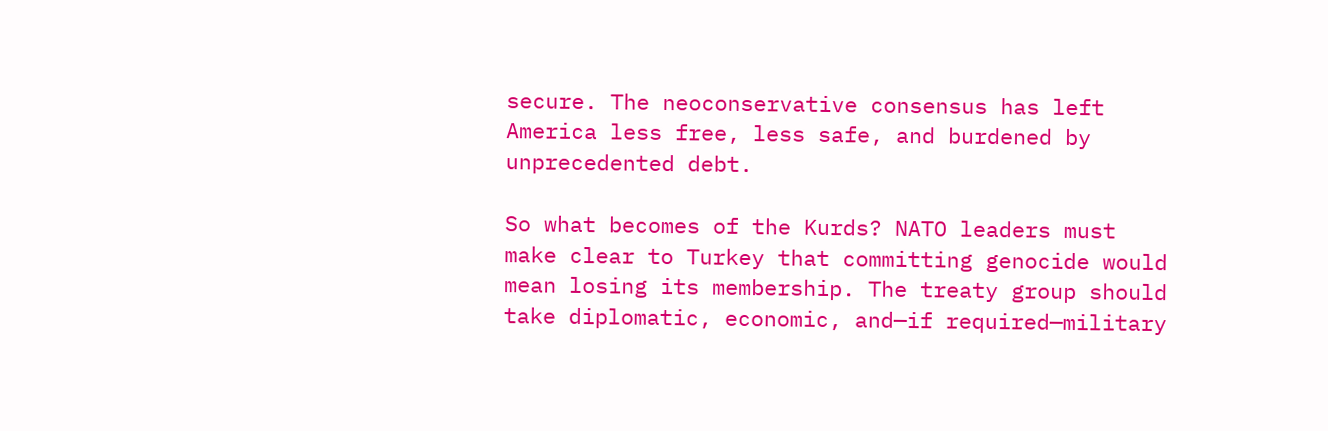secure. The neoconservative consensus has left America less free, less safe, and burdened by unprecedented debt.

So what becomes of the Kurds? NATO leaders must make clear to Turkey that committing genocide would mean losing its membership. The treaty group should take diplomatic, economic, and—if required—military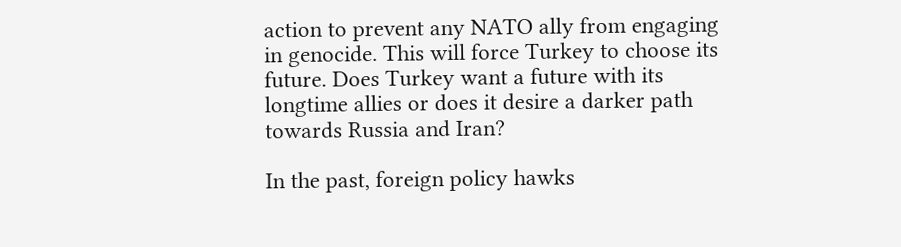action to prevent any NATO ally from engaging in genocide. This will force Turkey to choose its future. Does Turkey want a future with its longtime allies or does it desire a darker path towards Russia and Iran?

In the past, foreign policy hawks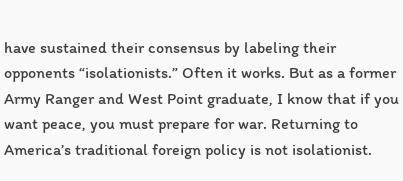have sustained their consensus by labeling their opponents “isolationists.” Often it works. But as a former Army Ranger and West Point graduate, I know that if you want peace, you must prepare for war. Returning to America’s traditional foreign policy is not isolationist.